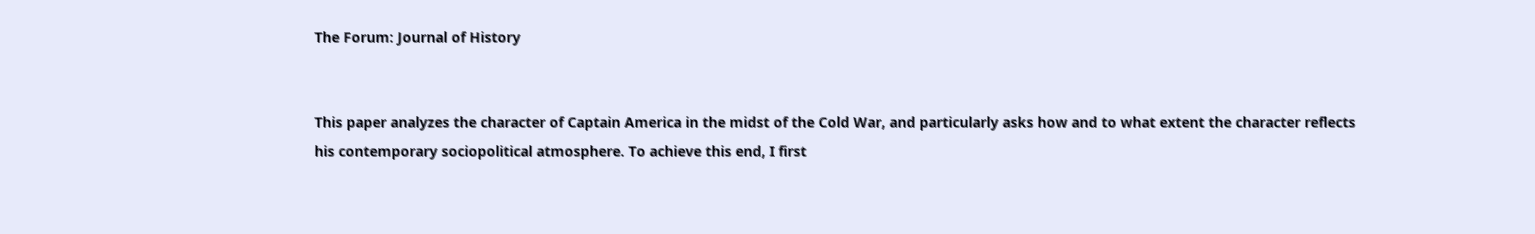The Forum: Journal of History


This paper analyzes the character of Captain America in the midst of the Cold War, and particularly asks how and to what extent the character reflects his contemporary sociopolitical atmosphere. To achieve this end, I first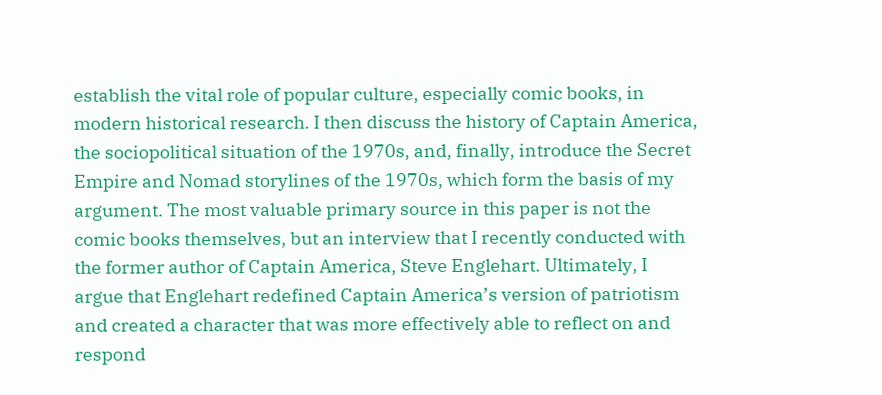establish the vital role of popular culture, especially comic books, in modern historical research. I then discuss the history of Captain America, the sociopolitical situation of the 1970s, and, finally, introduce the Secret Empire and Nomad storylines of the 1970s, which form the basis of my argument. The most valuable primary source in this paper is not the comic books themselves, but an interview that I recently conducted with the former author of Captain America, Steve Englehart. Ultimately, I argue that Englehart redefined Captain America’s version of patriotism and created a character that was more effectively able to reflect on and respond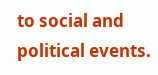to social and political events.